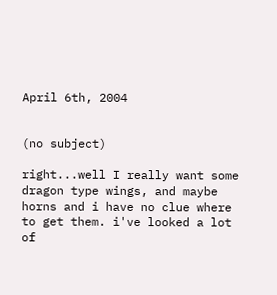April 6th, 2004


(no subject)

right...well I really want some dragon type wings, and maybe horns and i have no clue where to get them. i've looked a lot of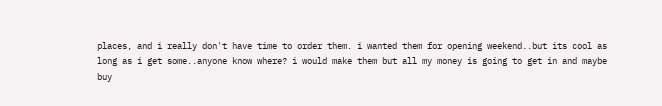places, and i really don't have time to order them. i wanted them for opening weekend..but its cool as long as i get some..anyone know where? i would make them but all my money is going to get in and maybe buy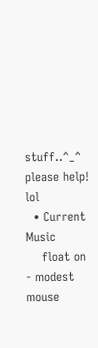stuff..^_^
please help! lol
  • Current Music
    float on - modest mouse